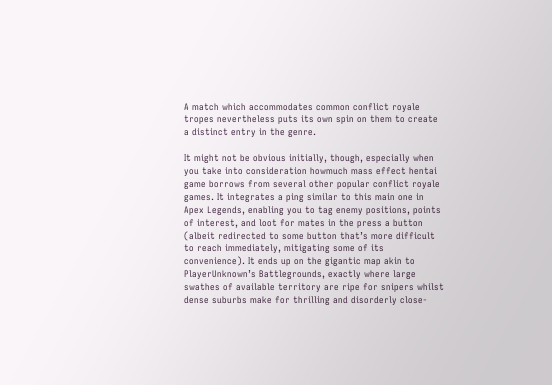A match which accommodates common conflict royale tropes nevertheless puts its own spin on them to create a distinct entry in the genre.

It might not be obvious initially, though, especially when you take into consideration howmuch mass effect hentai game borrows from several other popular conflict royale games. It integrates a ping similar to this main one in Apex Legends, enabling you to tag enemy positions, points of interest, and loot for mates in the press a button (albeit redirected to some button that’s more difficult to reach immediately, mitigating some of its convenience). It ends up on the gigantic map akin to PlayerUnknown’s Battlegrounds, exactly where large swathes of available territory are ripe for snipers whilst dense suburbs make for thrilling and disorderly close-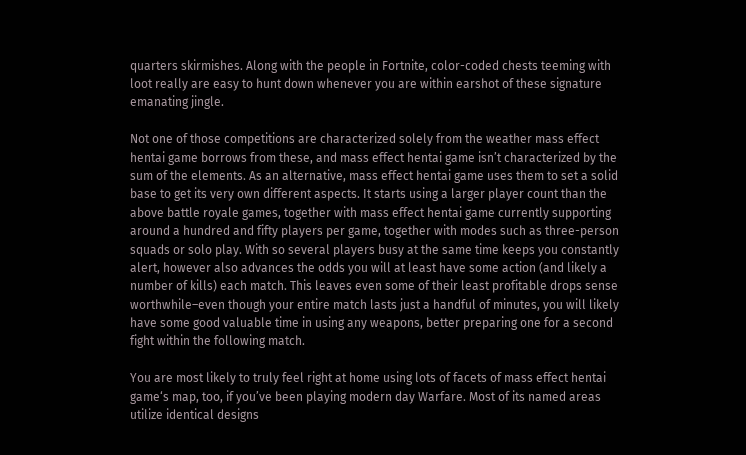quarters skirmishes. Along with the people in Fortnite, color-coded chests teeming with loot really are easy to hunt down whenever you are within earshot of these signature emanating jingle.

Not one of those competitions are characterized solely from the weather mass effect hentai game borrows from these, and mass effect hentai game isn’t characterized by the sum of the elements. As an alternative, mass effect hentai game uses them to set a solid base to get its very own different aspects. It starts using a larger player count than the above battle royale games, together with mass effect hentai game currently supporting around a hundred and fifty players per game, together with modes such as three-person squads or solo play. With so several players busy at the same time keeps you constantly alert, however also advances the odds you will at least have some action (and likely a number of kills) each match. This leaves even some of their least profitable drops sense worthwhile–even though your entire match lasts just a handful of minutes, you will likely have some good valuable time in using any weapons, better preparing one for a second fight within the following match.

You are most likely to truly feel right at home using lots of facets of mass effect hentai game‘s map, too, if you’ve been playing modern day Warfare. Most of its named areas utilize identical designs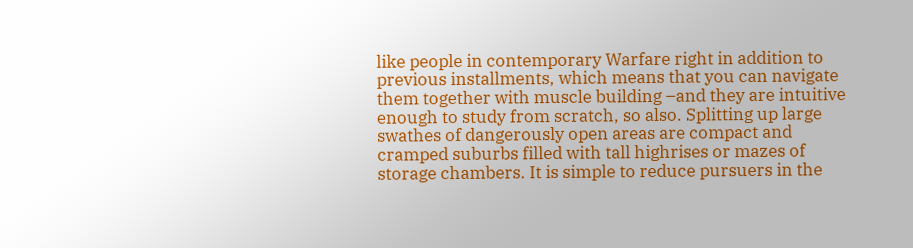like people in contemporary Warfare right in addition to previous installments, which means that you can navigate them together with muscle building –and they are intuitive enough to study from scratch, so also. Splitting up large swathes of dangerously open areas are compact and cramped suburbs filled with tall highrises or mazes of storage chambers. It is simple to reduce pursuers in the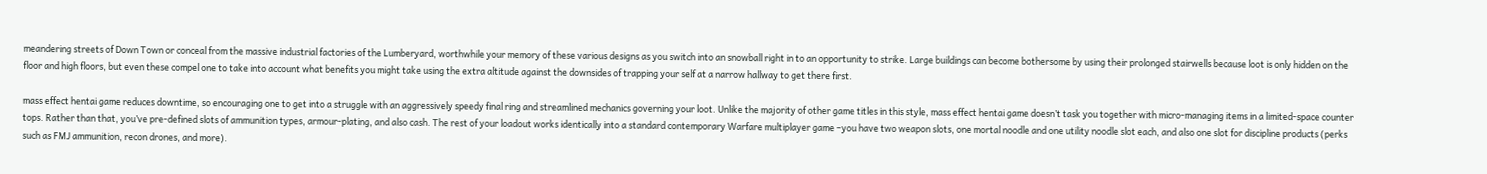meandering streets of Down Town or conceal from the massive industrial factories of the Lumberyard, worthwhile your memory of these various designs as you switch into an snowball right in to an opportunity to strike. Large buildings can become bothersome by using their prolonged stairwells because loot is only hidden on the floor and high floors, but even these compel one to take into account what benefits you might take using the extra altitude against the downsides of trapping your self at a narrow hallway to get there first.

mass effect hentai game reduces downtime, so encouraging one to get into a struggle with an aggressively speedy final ring and streamlined mechanics governing your loot. Unlike the majority of other game titles in this style, mass effect hentai game doesn’t task you together with micro-managing items in a limited-space counter tops. Rather than that, you’ve pre-defined slots of ammunition types, armour-plating, and also cash. The rest of your loadout works identically into a standard contemporary Warfare multiplayer game –you have two weapon slots, one mortal noodle and one utility noodle slot each, and also one slot for discipline products (perks such as FMJ ammunition, recon drones, and more).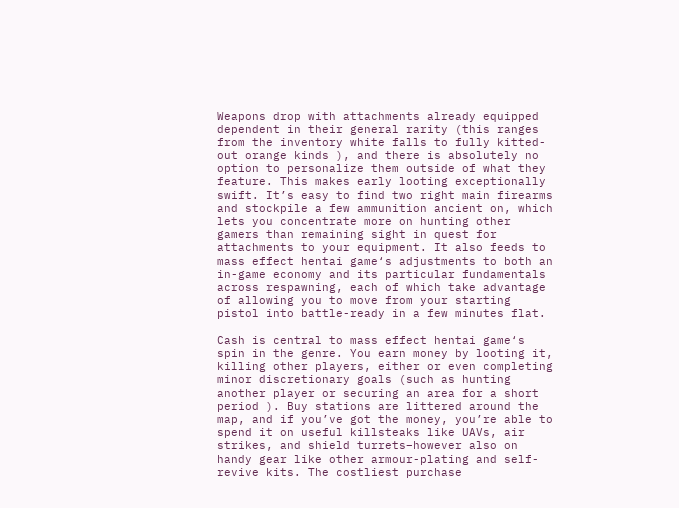Weapons drop with attachments already equipped dependent in their general rarity (this ranges from the inventory white falls to fully kitted-out orange kinds ), and there is absolutely no option to personalize them outside of what they feature. This makes early looting exceptionally swift. It’s easy to find two right main firearms and stockpile a few ammunition ancient on, which lets you concentrate more on hunting other gamers than remaining sight in quest for attachments to your equipment. It also feeds to mass effect hentai game‘s adjustments to both an in-game economy and its particular fundamentals across respawning, each of which take advantage of allowing you to move from your starting pistol into battle-ready in a few minutes flat.

Cash is central to mass effect hentai game‘s spin in the genre. You earn money by looting it, killing other players, either or even completing minor discretionary goals (such as hunting another player or securing an area for a short period ). Buy stations are littered around the map, and if you’ve got the money, you’re able to spend it on useful killsteaks like UAVs, air strikes, and shield turrets–however also on handy gear like other armour-plating and self-revive kits. The costliest purchase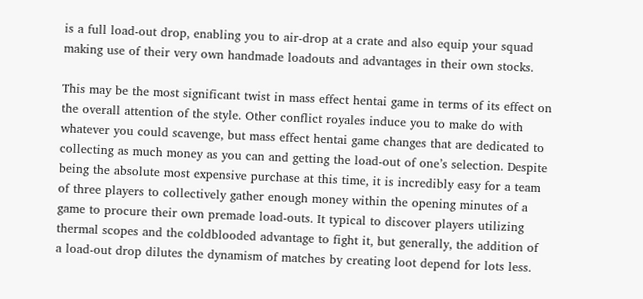is a full load-out drop, enabling you to air-drop at a crate and also equip your squad making use of their very own handmade loadouts and advantages in their own stocks.

This may be the most significant twist in mass effect hentai game in terms of its effect on the overall attention of the style. Other conflict royales induce you to make do with whatever you could scavenge, but mass effect hentai game changes that are dedicated to collecting as much money as you can and getting the load-out of one’s selection. Despite being the absolute most expensive purchase at this time, it is incredibly easy for a team of three players to collectively gather enough money within the opening minutes of a game to procure their own premade load-outs. It typical to discover players utilizing thermal scopes and the coldblooded advantage to fight it, but generally, the addition of a load-out drop dilutes the dynamism of matches by creating loot depend for lots less.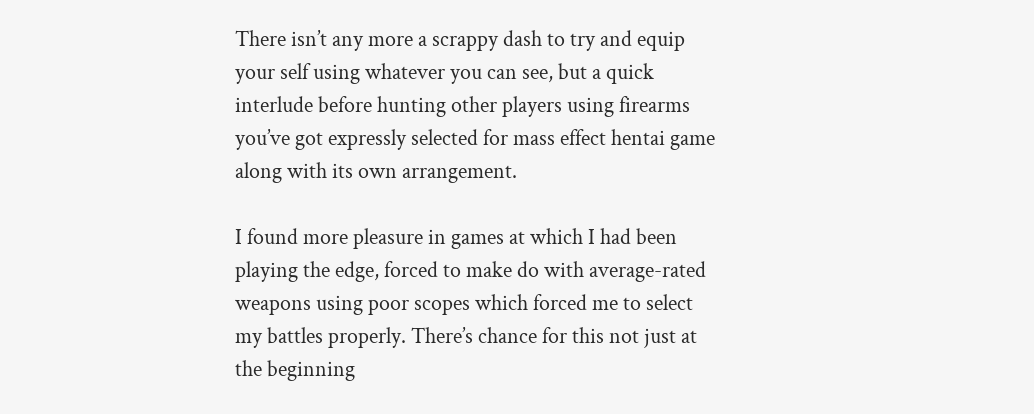There isn’t any more a scrappy dash to try and equip your self using whatever you can see, but a quick interlude before hunting other players using firearms you’ve got expressly selected for mass effect hentai game along with its own arrangement.

I found more pleasure in games at which I had been playing the edge, forced to make do with average-rated weapons using poor scopes which forced me to select my battles properly. There’s chance for this not just at the beginning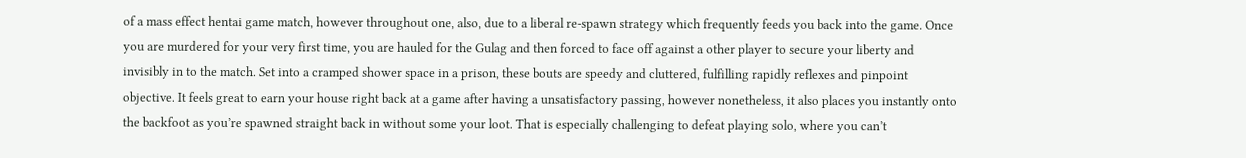of a mass effect hentai game match, however throughout one, also, due to a liberal re-spawn strategy which frequently feeds you back into the game. Once you are murdered for your very first time, you are hauled for the Gulag and then forced to face off against a other player to secure your liberty and invisibly in to the match. Set into a cramped shower space in a prison, these bouts are speedy and cluttered, fulfilling rapidly reflexes and pinpoint objective. It feels great to earn your house right back at a game after having a unsatisfactory passing, however nonetheless, it also places you instantly onto the backfoot as you’re spawned straight back in without some your loot. That is especially challenging to defeat playing solo, where you can’t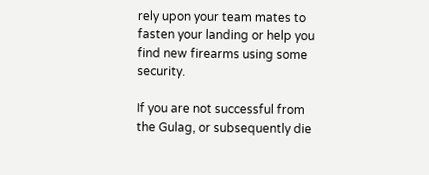rely upon your team mates to fasten your landing or help you find new firearms using some security.

If you are not successful from the Gulag, or subsequently die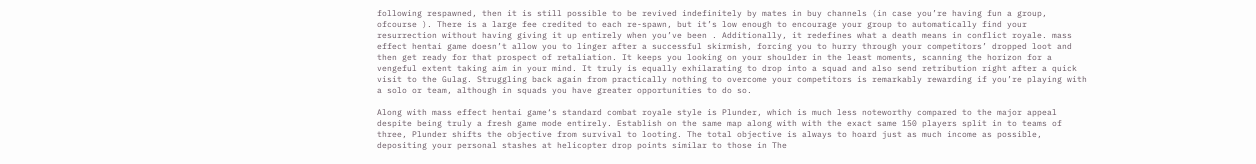following respawned, then it is still possible to be revived indefinitely by mates in buy channels (in case you’re having fun a group, ofcourse ). There is a large fee credited to each re-spawn, but it’s low enough to encourage your group to automatically find your resurrection without having giving it up entirely when you’ve been . Additionally, it redefines what a death means in conflict royale. mass effect hentai game doesn’t allow you to linger after a successful skirmish, forcing you to hurry through your competitors’ dropped loot and then get ready for that prospect of retaliation. It keeps you looking on your shoulder in the least moments, scanning the horizon for a vengeful extent taking aim in your mind. It truly is equally exhilarating to drop into a squad and also send retribution right after a quick visit to the Gulag. Struggling back again from practically nothing to overcome your competitors is remarkably rewarding if you’re playing with a solo or team, although in squads you have greater opportunities to do so.

Along with mass effect hentai game‘s standard combat royale style is Plunder, which is much less noteworthy compared to the major appeal despite being truly a fresh game mode entirely. Establish on the same map along with with the exact same 150 players split in to teams of three, Plunder shifts the objective from survival to looting. The total objective is always to hoard just as much income as possible, depositing your personal stashes at helicopter drop points similar to those in The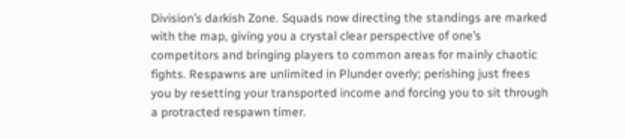Division’s darkish Zone. Squads now directing the standings are marked with the map, giving you a crystal clear perspective of one’s competitors and bringing players to common areas for mainly chaotic fights. Respawns are unlimited in Plunder overly; perishing just frees you by resetting your transported income and forcing you to sit through a protracted respawn timer.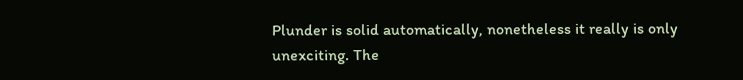Plunder is solid automatically, nonetheless it really is only unexciting. The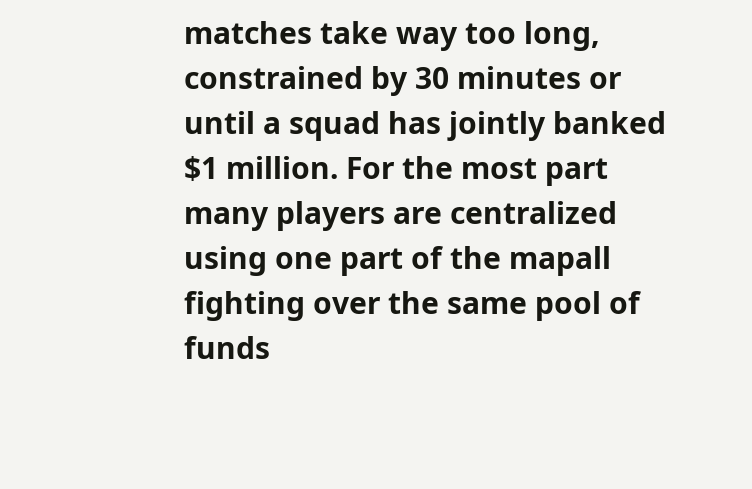matches take way too long, constrained by 30 minutes or until a squad has jointly banked $1 million. For the most part many players are centralized using one part of the mapall fighting over the same pool of funds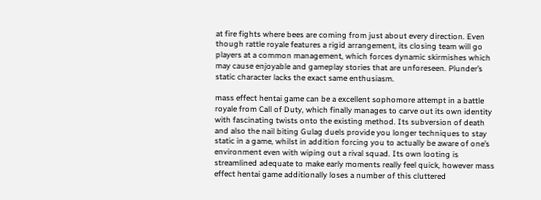at fire fights where bees are coming from just about every direction. Even though rattle royale features a rigid arrangement, its closing team will go players at a common management, which forces dynamic skirmishes which may cause enjoyable and gameplay stories that are unforeseen. Plunder’s static character lacks the exact same enthusiasm.

mass effect hentai game can be a excellent sophomore attempt in a battle royale from Call of Duty, which finally manages to carve out its own identity with fascinating twists onto the existing method. Its subversion of death and also the nail biting Gulag duels provide you longer techniques to stay static in a game, whilst in addition forcing you to actually be aware of one’s environment even with wiping out a rival squad. Its own looting is streamlined adequate to make early moments really feel quick, however mass effect hentai game additionally loses a number of this cluttered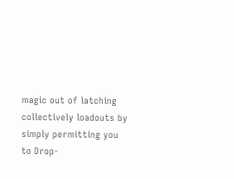magic out of latching collectively loadouts by simply permitting you to Drop-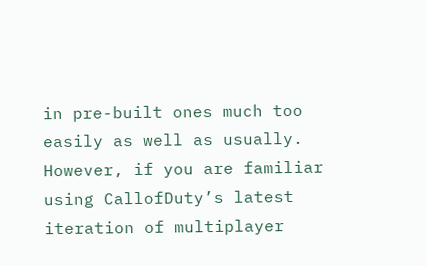in pre-built ones much too easily as well as usually. However, if you are familiar using CallofDuty’s latest iteration of multiplayer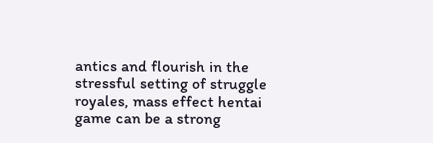antics and flourish in the stressful setting of struggle royales, mass effect hentai game can be a strong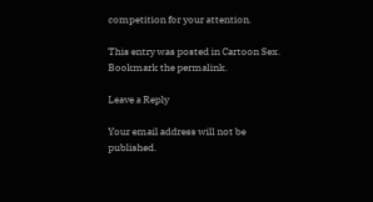competition for your attention.

This entry was posted in Cartoon Sex. Bookmark the permalink.

Leave a Reply

Your email address will not be published.